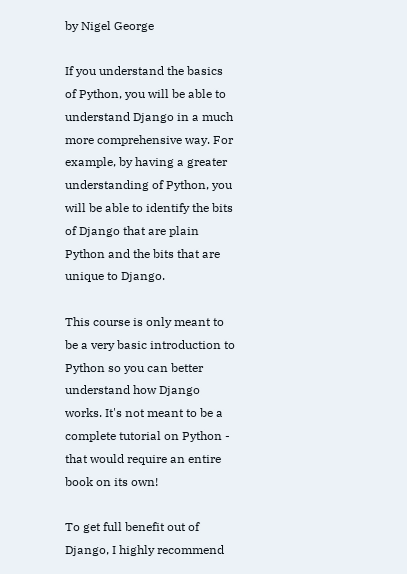by Nigel George

If you understand the basics of Python, you will be able to understand Django in a much more comprehensive way. For example, by having a greater understanding of Python, you will be able to identify the bits of Django that are plain Python and the bits that are unique to Django.

This course is only meant to be a very basic introduction to Python so you can better understand how Django works. It's not meant to be a complete tutorial on Python - that would require an entire book on its own!

To get full benefit out of Django, I highly recommend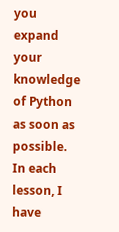you expand your knowledge of Python as soon as possible. In each lesson, I have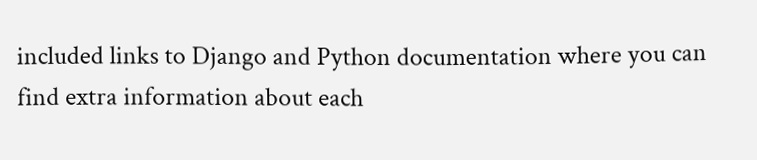included links to Django and Python documentation where you can find extra information about each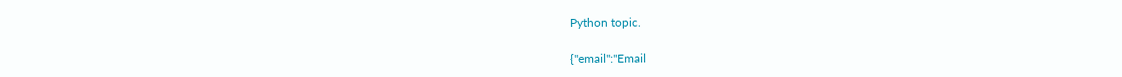Python topic.

{"email":"Email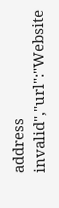address invalid","url":"Website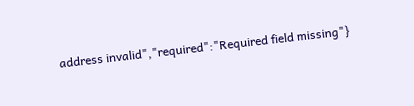address invalid","required":"Required field missing"}